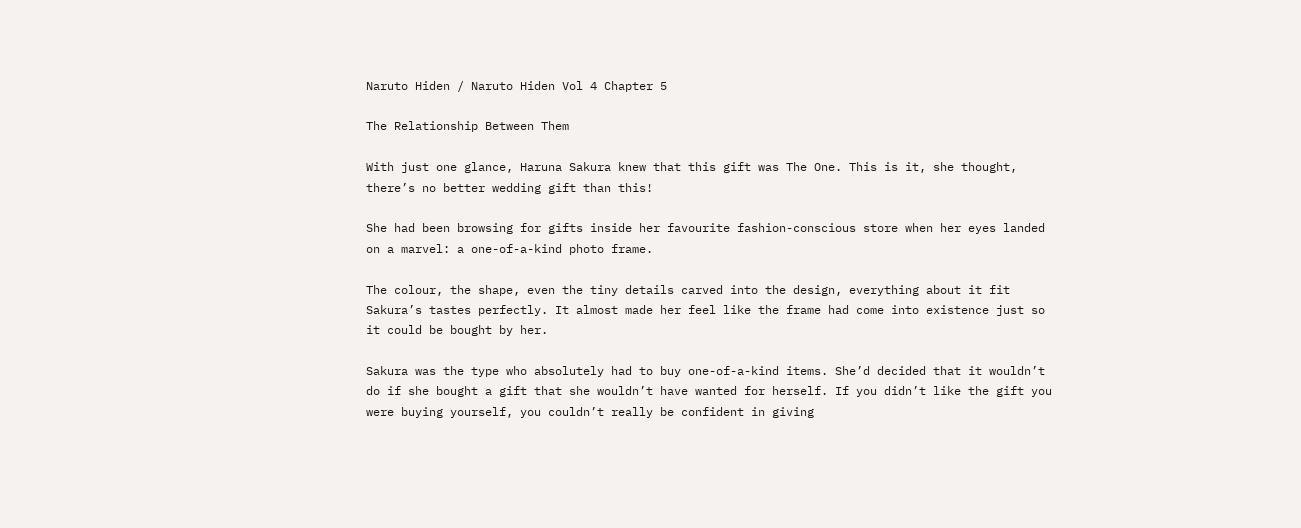Naruto Hiden / Naruto Hiden Vol 4 Chapter 5

The Relationship Between Them

With just one glance, Haruna Sakura knew that this gift was The One. This is it, she thought, there’s no better wedding gift than this!

She had been browsing for gifts inside her favourite fashion-conscious store when her eyes landed on a marvel: a one-of-a-kind photo frame.

The colour, the shape, even the tiny details carved into the design, everything about it fit Sakura’s tastes perfectly. It almost made her feel like the frame had come into existence just so it could be bought by her.

Sakura was the type who absolutely had to buy one-of-a-kind items. She’d decided that it wouldn’t do if she bought a gift that she wouldn’t have wanted for herself. If you didn’t like the gift you were buying yourself, you couldn’t really be confident in giving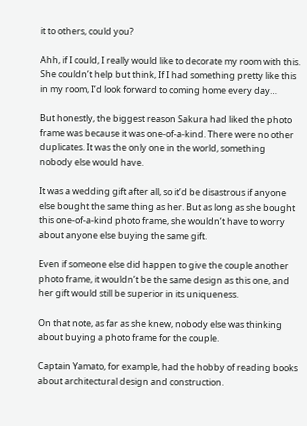it to others, could you?

Ahh, if I could, I really would like to decorate my room with this. She couldn’t help but think, If I had something pretty like this in my room, I’d look forward to coming home every day…

But honestly, the biggest reason Sakura had liked the photo frame was because it was one-of-a-kind. There were no other duplicates. It was the only one in the world, something nobody else would have.

It was a wedding gift after all, so it’d be disastrous if anyone else bought the same thing as her. But as long as she bought this one-of-a-kind photo frame, she wouldn’t have to worry about anyone else buying the same gift.

Even if someone else did happen to give the couple another photo frame, it wouldn’t be the same design as this one, and her gift would still be superior in its uniqueness.

On that note, as far as she knew, nobody else was thinking about buying a photo frame for the couple.

Captain Yamato, for example, had the hobby of reading books about architectural design and construction.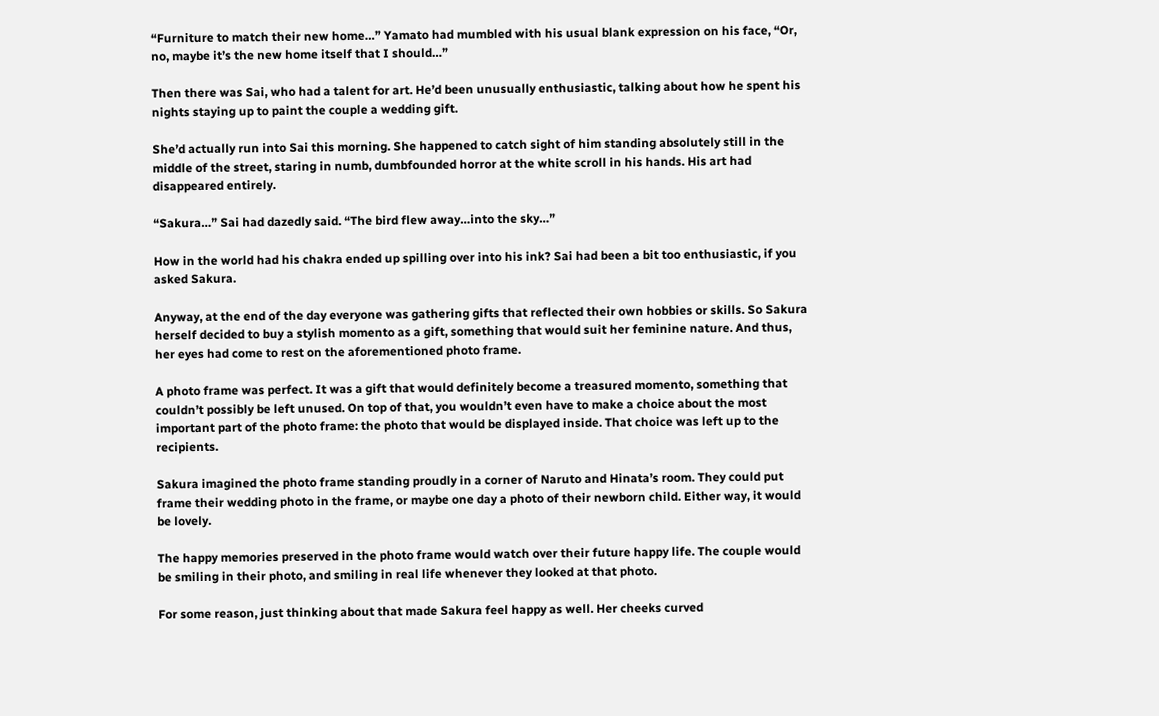“Furniture to match their new home…” Yamato had mumbled with his usual blank expression on his face, “Or, no, maybe it’s the new home itself that I should…”

Then there was Sai, who had a talent for art. He’d been unusually enthusiastic, talking about how he spent his nights staying up to paint the couple a wedding gift.

She’d actually run into Sai this morning. She happened to catch sight of him standing absolutely still in the middle of the street, staring in numb, dumbfounded horror at the white scroll in his hands. His art had disappeared entirely.

“Sakura…” Sai had dazedly said. “The bird flew away…into the sky…”

How in the world had his chakra ended up spilling over into his ink? Sai had been a bit too enthusiastic, if you asked Sakura.

Anyway, at the end of the day everyone was gathering gifts that reflected their own hobbies or skills. So Sakura herself decided to buy a stylish momento as a gift, something that would suit her feminine nature. And thus, her eyes had come to rest on the aforementioned photo frame.

A photo frame was perfect. It was a gift that would definitely become a treasured momento, something that couldn’t possibly be left unused. On top of that, you wouldn’t even have to make a choice about the most important part of the photo frame: the photo that would be displayed inside. That choice was left up to the recipients.

Sakura imagined the photo frame standing proudly in a corner of Naruto and Hinata’s room. They could put frame their wedding photo in the frame, or maybe one day a photo of their newborn child. Either way, it would be lovely.

The happy memories preserved in the photo frame would watch over their future happy life. The couple would be smiling in their photo, and smiling in real life whenever they looked at that photo.

For some reason, just thinking about that made Sakura feel happy as well. Her cheeks curved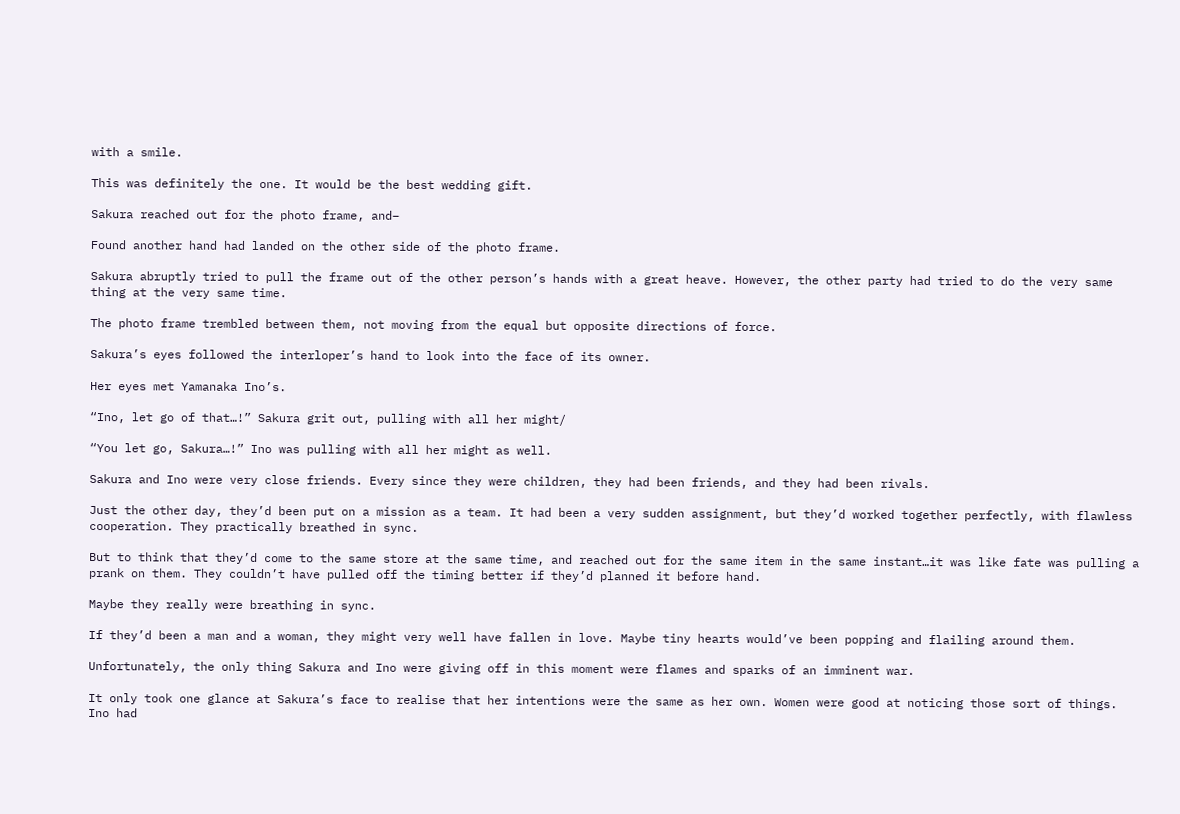with a smile.

This was definitely the one. It would be the best wedding gift.

Sakura reached out for the photo frame, and–

Found another hand had landed on the other side of the photo frame.

Sakura abruptly tried to pull the frame out of the other person’s hands with a great heave. However, the other party had tried to do the very same thing at the very same time.

The photo frame trembled between them, not moving from the equal but opposite directions of force.

Sakura’s eyes followed the interloper’s hand to look into the face of its owner.

Her eyes met Yamanaka Ino’s.

“Ino, let go of that…!” Sakura grit out, pulling with all her might/

“You let go, Sakura…!” Ino was pulling with all her might as well.

Sakura and Ino were very close friends. Every since they were children, they had been friends, and they had been rivals.

Just the other day, they’d been put on a mission as a team. It had been a very sudden assignment, but they’d worked together perfectly, with flawless cooperation. They practically breathed in sync.

But to think that they’d come to the same store at the same time, and reached out for the same item in the same instant…it was like fate was pulling a prank on them. They couldn’t have pulled off the timing better if they’d planned it before hand.

Maybe they really were breathing in sync.

If they’d been a man and a woman, they might very well have fallen in love. Maybe tiny hearts would’ve been popping and flailing around them.

Unfortunately, the only thing Sakura and Ino were giving off in this moment were flames and sparks of an imminent war.

It only took one glance at Sakura’s face to realise that her intentions were the same as her own. Women were good at noticing those sort of things. Ino had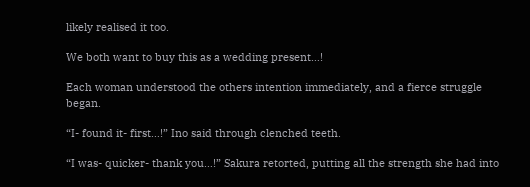likely realised it too.

We both want to buy this as a wedding present…!

Each woman understood the others intention immediately, and a fierce struggle began.

“I- found it- first…!” Ino said through clenched teeth.

“I was- quicker- thank you…!” Sakura retorted, putting all the strength she had into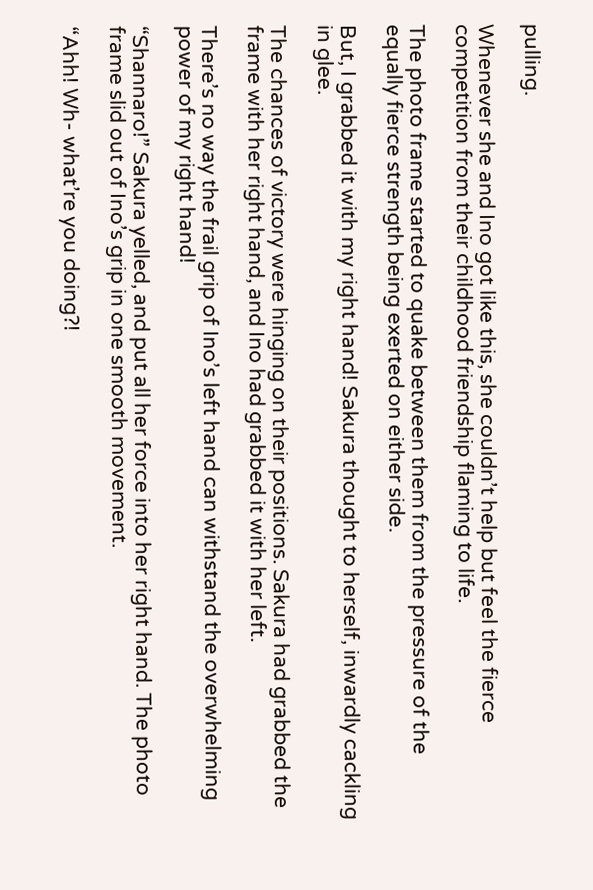pulling.

Whenever she and Ino got like this, she couldn’t help but feel the fierce competition from their childhood friendship flaming to life.

The photo frame started to quake between them from the pressure of the equally fierce strength being exerted on either side.

But, I grabbed it with my right hand! Sakura thought to herself, inwardly cackling in glee.

The chances of victory were hinging on their positions. Sakura had grabbed the frame with her right hand, and Ino had grabbed it with her left.

There’s no way the frail grip of Ino’s left hand can withstand the overwhelming power of my right hand!

“Shannaro!” Sakura yelled, and put all her force into her right hand. The photo frame slid out of Ino’s grip in one smooth movement.

“Ahh! Wh- what’re you doing?!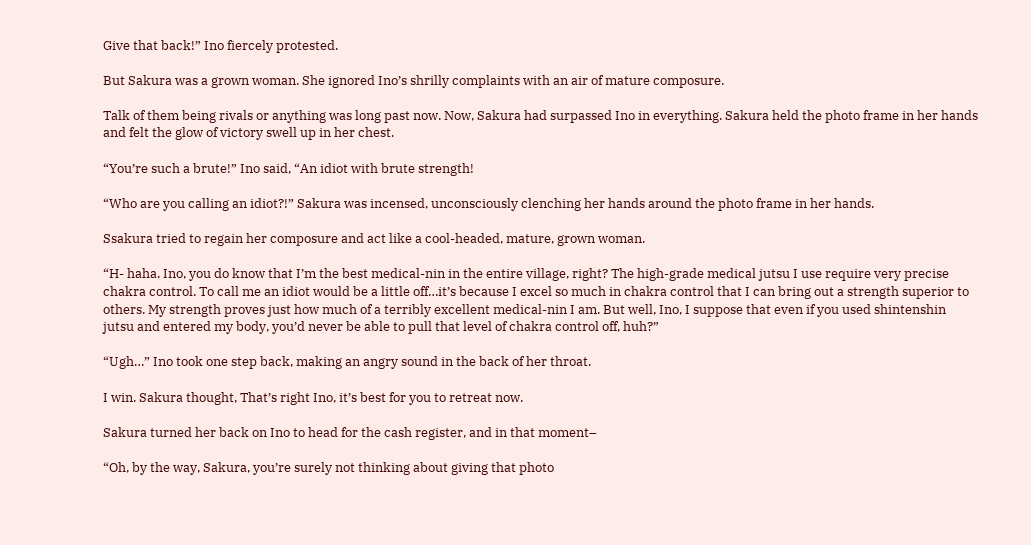Give that back!” Ino fiercely protested.

But Sakura was a grown woman. She ignored Ino’s shrilly complaints with an air of mature composure.

Talk of them being rivals or anything was long past now. Now, Sakura had surpassed Ino in everything. Sakura held the photo frame in her hands and felt the glow of victory swell up in her chest.

“You’re such a brute!” Ino said, “An idiot with brute strength!

“Who are you calling an idiot?!” Sakura was incensed, unconsciously clenching her hands around the photo frame in her hands.

Ssakura tried to regain her composure and act like a cool-headed, mature, grown woman.

“H- haha. Ino, you do know that I’m the best medical-nin in the entire village, right? The high-grade medical jutsu I use require very precise chakra control. To call me an idiot would be a little off…it’s because I excel so much in chakra control that I can bring out a strength superior to others. My strength proves just how much of a terribly excellent medical-nin I am. But well, Ino, I suppose that even if you used shintenshin jutsu and entered my body, you’d never be able to pull that level of chakra control off, huh?”

“Ugh…” Ino took one step back, making an angry sound in the back of her throat.

I win. Sakura thought, That’s right Ino, it’s best for you to retreat now.

Sakura turned her back on Ino to head for the cash register, and in that moment–

“Oh, by the way, Sakura, you’re surely not thinking about giving that photo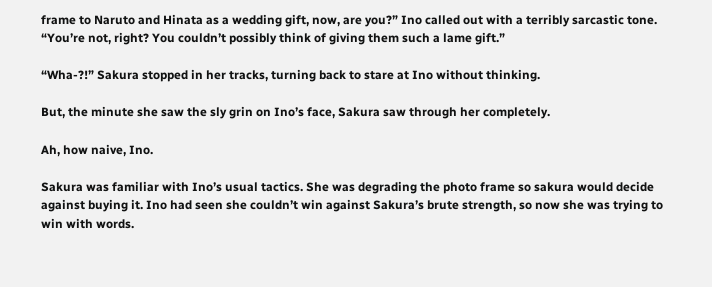frame to Naruto and Hinata as a wedding gift, now, are you?” Ino called out with a terribly sarcastic tone. “You’re not, right? You couldn’t possibly think of giving them such a lame gift.”

“Wha-?!” Sakura stopped in her tracks, turning back to stare at Ino without thinking.

But, the minute she saw the sly grin on Ino’s face, Sakura saw through her completely.

Ah, how naive, Ino.

Sakura was familiar with Ino’s usual tactics. She was degrading the photo frame so sakura would decide against buying it. Ino had seen she couldn’t win against Sakura’s brute strength, so now she was trying to win with words.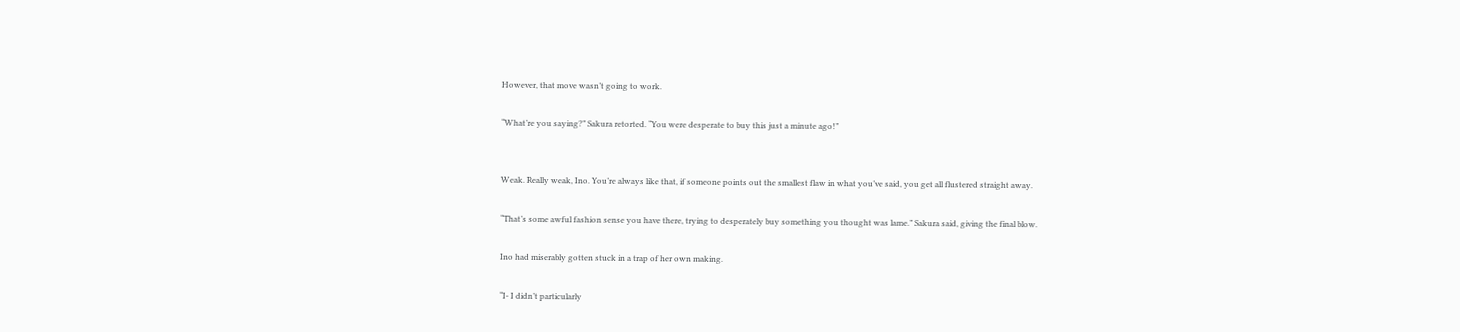However, that move wasn’t going to work.

“What’re you saying?” Sakura retorted. “You were desperate to buy this just a minute ago!”


Weak. Really weak, Ino. You’re always like that, if someone points out the smallest flaw in what you’ve said, you get all flustered straight away.

“That’s some awful fashion sense you have there, trying to desperately buy something you thought was lame.” Sakura said, giving the final blow.

Ino had miserably gotten stuck in a trap of her own making.

“I- I didn’t particularly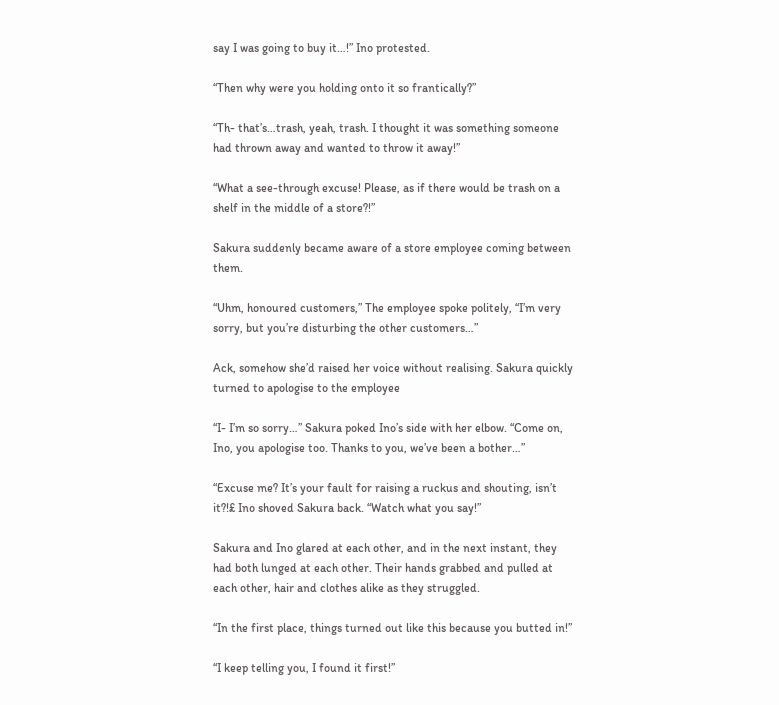say I was going to buy it…!” Ino protested.

“Then why were you holding onto it so frantically?”

“Th- that’s…trash, yeah, trash. I thought it was something someone had thrown away and wanted to throw it away!”

“What a see-through excuse! Please, as if there would be trash on a shelf in the middle of a store?!”

Sakura suddenly became aware of a store employee coming between them.

“Uhm, honoured customers,” The employee spoke politely, “I’m very sorry, but you’re disturbing the other customers…”

Ack, somehow she’d raised her voice without realising. Sakura quickly turned to apologise to the employee

“I- I’m so sorry…” Sakura poked Ino’s side with her elbow. “Come on, Ino, you apologise too. Thanks to you, we’ve been a bother…”

“Excuse me? It’s your fault for raising a ruckus and shouting, isn’t it?!£ Ino shoved Sakura back. “Watch what you say!”

Sakura and Ino glared at each other, and in the next instant, they had both lunged at each other. Their hands grabbed and pulled at each other, hair and clothes alike as they struggled.

“In the first place, things turned out like this because you butted in!”

“I keep telling you, I found it first!”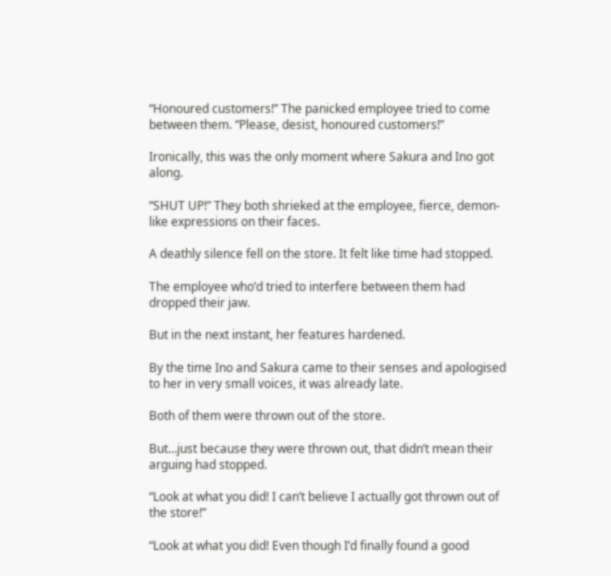“Honoured customers!” The panicked employee tried to come between them. “Please, desist, honoured customers!”

Ironically, this was the only moment where Sakura and Ino got along.

“SHUT UP!” They both shrieked at the employee, fierce, demon-like expressions on their faces.

A deathly silence fell on the store. It felt like time had stopped.

The employee who’d tried to interfere between them had dropped their jaw.

But in the next instant, her features hardened.

By the time Ino and Sakura came to their senses and apologised to her in very small voices, it was already late.

Both of them were thrown out of the store.

But…just because they were thrown out, that didn’t mean their arguing had stopped.

“Look at what you did! I can’t believe I actually got thrown out of the store!”

“Look at what you did! Even though I’d finally found a good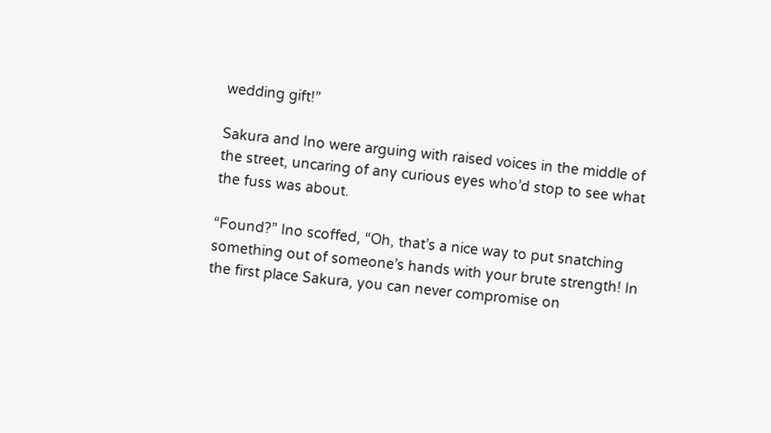wedding gift!”

Sakura and Ino were arguing with raised voices in the middle of the street, uncaring of any curious eyes who’d stop to see what the fuss was about.

“Found?” Ino scoffed, “Oh, that’s a nice way to put snatching something out of someone’s hands with your brute strength! In the first place Sakura, you can never compromise on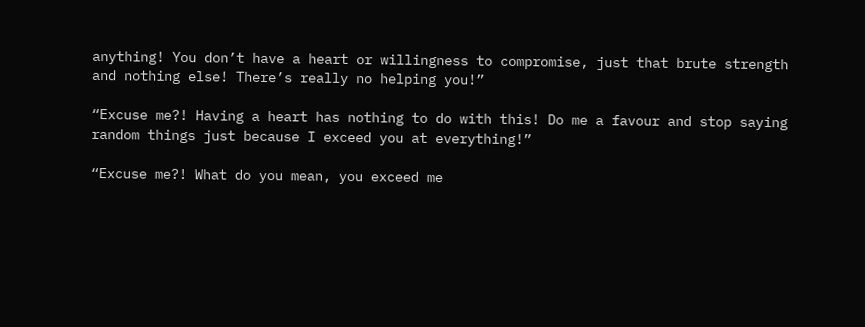anything! You don’t have a heart or willingness to compromise, just that brute strength and nothing else! There’s really no helping you!”

“Excuse me?! Having a heart has nothing to do with this! Do me a favour and stop saying random things just because I exceed you at everything!”

“Excuse me?! What do you mean, you exceed me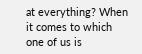at everything? When it comes to which one of us is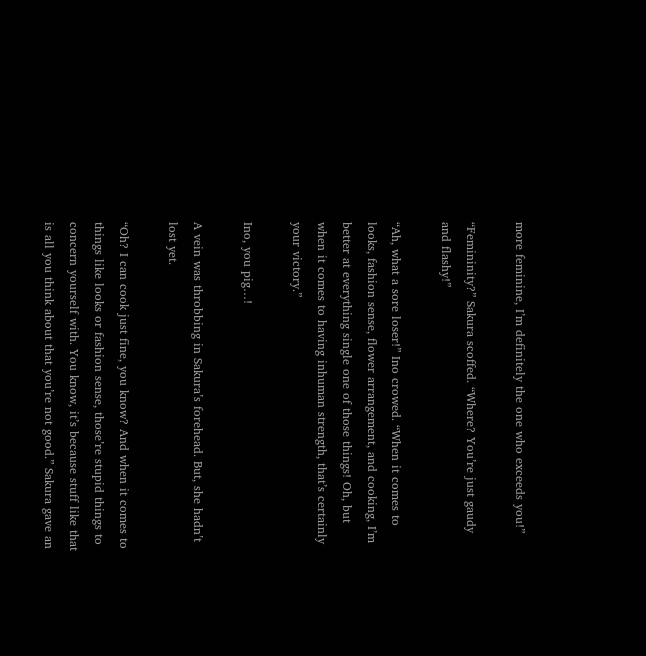more feminine, I’m definitely the one who exceeds you!”

“Femininity?” Sakura scoffed. “Where? You’re just gaudy and flashy!”

“Ah, what a sore loser!” Ino crowed. “When it comes to looks, fashion sense, flower arrangement, and cooking, I’m better at everything single one of those things! Oh, but when it comes to having inhuman strength, that’s certainly your victory.”

Ino, you pig…!

A vein was throbbing in Sakura’s forehead. But, she hadn’t lost yet.

“Oh? I can cook just fine, you know? And when it comes to things like looks or fashion sense, those’re stupid things to concern yourself with. You know, it’s because stuff like that is all you think about that you’re not good.” Sakura gave an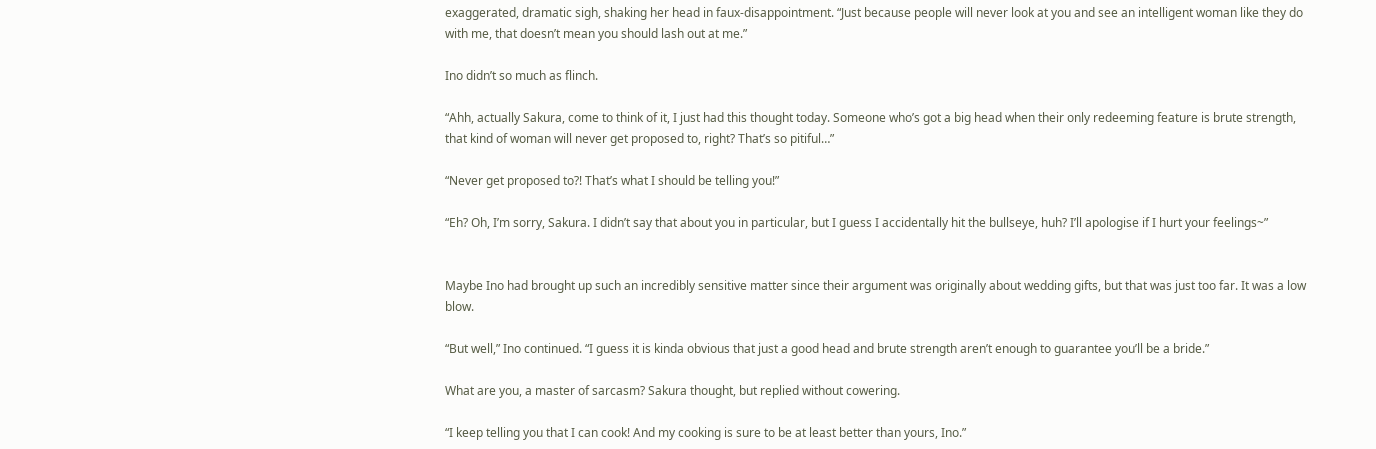exaggerated, dramatic sigh, shaking her head in faux-disappointment. “Just because people will never look at you and see an intelligent woman like they do with me, that doesn’t mean you should lash out at me.”

Ino didn’t so much as flinch.

“Ahh, actually Sakura, come to think of it, I just had this thought today. Someone who’s got a big head when their only redeeming feature is brute strength, that kind of woman will never get proposed to, right? That’s so pitiful…”

“Never get proposed to?! That’s what I should be telling you!”

“Eh? Oh, I’m sorry, Sakura. I didn’t say that about you in particular, but I guess I accidentally hit the bullseye, huh? I’ll apologise if I hurt your feelings~”


Maybe Ino had brought up such an incredibly sensitive matter since their argument was originally about wedding gifts, but that was just too far. It was a low blow.

“But well,” Ino continued. “I guess it is kinda obvious that just a good head and brute strength aren’t enough to guarantee you’ll be a bride.”

What are you, a master of sarcasm? Sakura thought, but replied without cowering.

“I keep telling you that I can cook! And my cooking is sure to be at least better than yours, Ino.”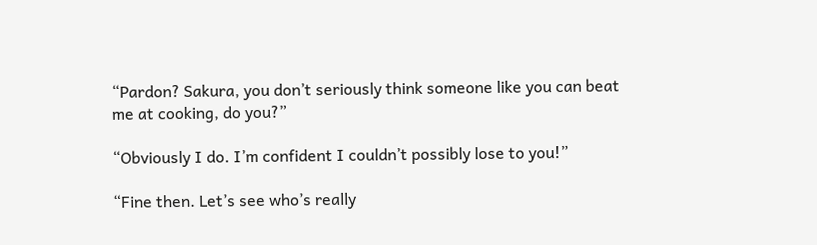“Pardon? Sakura, you don’t seriously think someone like you can beat me at cooking, do you?”

“Obviously I do. I’m confident I couldn’t possibly lose to you!”

“Fine then. Let’s see who’s really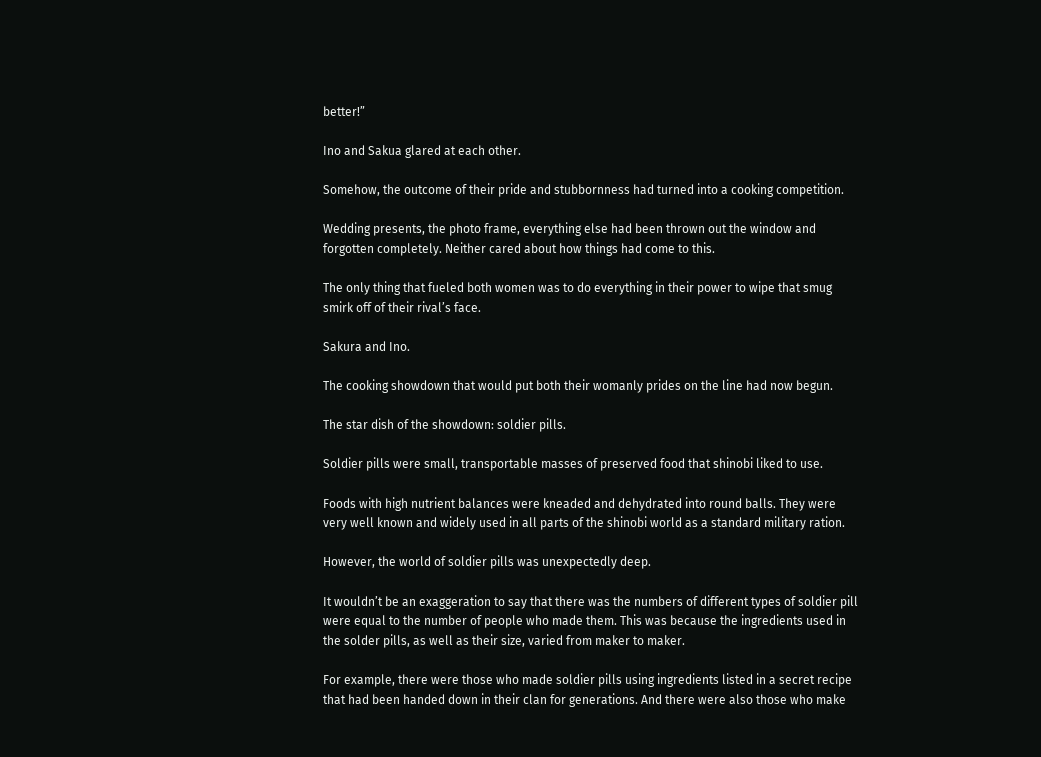better!”

Ino and Sakua glared at each other.

Somehow, the outcome of their pride and stubbornness had turned into a cooking competition.

Wedding presents, the photo frame, everything else had been thrown out the window and forgotten completely. Neither cared about how things had come to this.

The only thing that fueled both women was to do everything in their power to wipe that smug smirk off of their rival’s face.

Sakura and Ino.

The cooking showdown that would put both their womanly prides on the line had now begun.

The star dish of the showdown: soldier pills.

Soldier pills were small, transportable masses of preserved food that shinobi liked to use.

Foods with high nutrient balances were kneaded and dehydrated into round balls. They were very well known and widely used in all parts of the shinobi world as a standard military ration.

However, the world of soldier pills was unexpectedly deep.

It wouldn’t be an exaggeration to say that there was the numbers of different types of soldier pill were equal to the number of people who made them. This was because the ingredients used in the solder pills, as well as their size, varied from maker to maker.

For example, there were those who made soldier pills using ingredients listed in a secret recipe that had been handed down in their clan for generations. And there were also those who make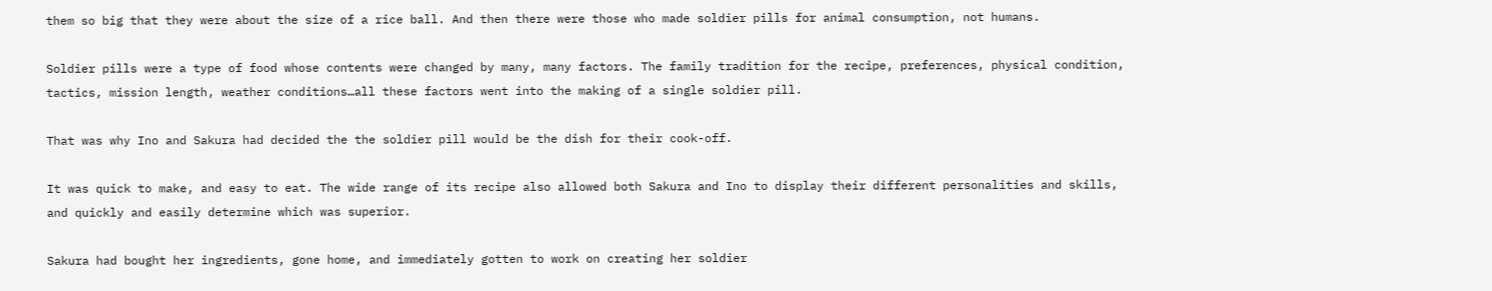them so big that they were about the size of a rice ball. And then there were those who made soldier pills for animal consumption, not humans.

Soldier pills were a type of food whose contents were changed by many, many factors. The family tradition for the recipe, preferences, physical condition, tactics, mission length, weather conditions…all these factors went into the making of a single soldier pill.

That was why Ino and Sakura had decided the the soldier pill would be the dish for their cook-off.

It was quick to make, and easy to eat. The wide range of its recipe also allowed both Sakura and Ino to display their different personalities and skills, and quickly and easily determine which was superior.

Sakura had bought her ingredients, gone home, and immediately gotten to work on creating her soldier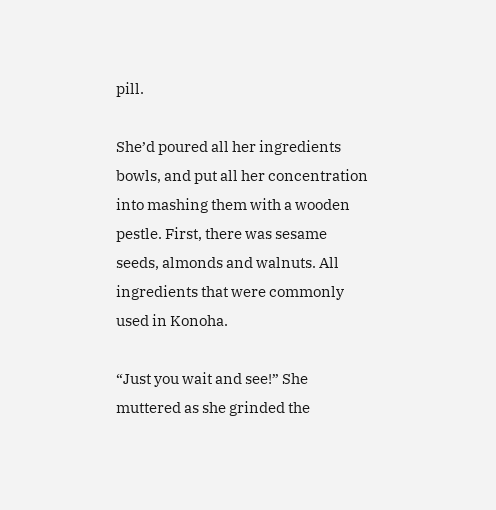pill.

She’d poured all her ingredients bowls, and put all her concentration into mashing them with a wooden pestle. First, there was sesame seeds, almonds and walnuts. All ingredients that were commonly used in Konoha.

“Just you wait and see!” She muttered as she grinded the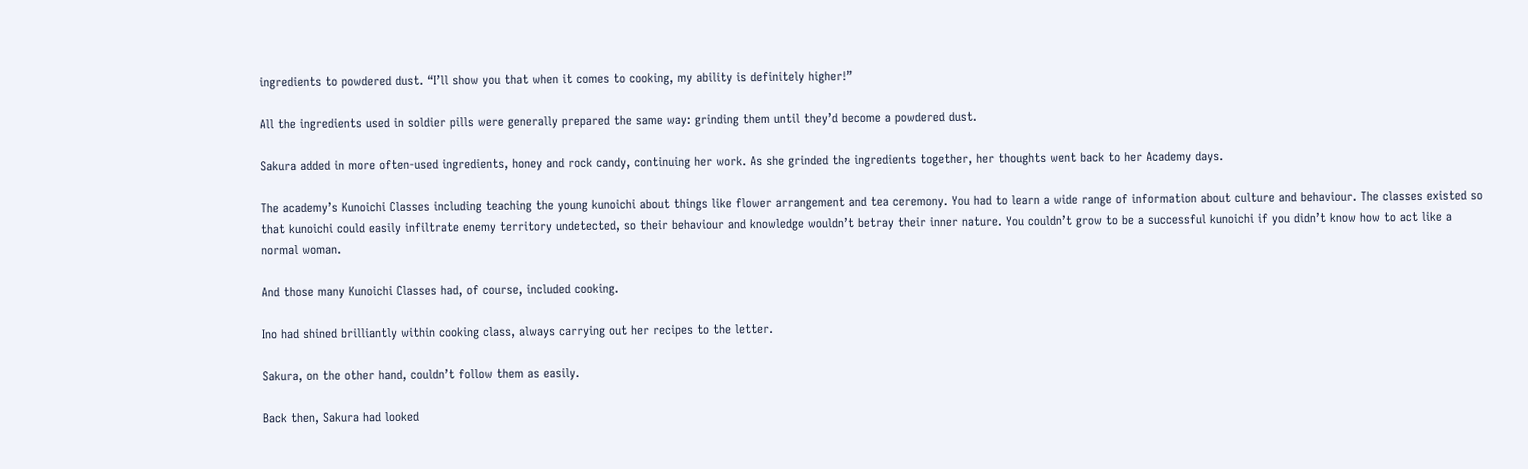ingredients to powdered dust. “I’ll show you that when it comes to cooking, my ability is definitely higher!”

All the ingredients used in soldier pills were generally prepared the same way: grinding them until they’d become a powdered dust.

Sakura added in more often-used ingredients, honey and rock candy, continuing her work. As she grinded the ingredients together, her thoughts went back to her Academy days.

The academy’s Kunoichi Classes including teaching the young kunoichi about things like flower arrangement and tea ceremony. You had to learn a wide range of information about culture and behaviour. The classes existed so that kunoichi could easily infiltrate enemy territory undetected, so their behaviour and knowledge wouldn’t betray their inner nature. You couldn’t grow to be a successful kunoichi if you didn’t know how to act like a normal woman.

And those many Kunoichi Classes had, of course, included cooking.

Ino had shined brilliantly within cooking class, always carrying out her recipes to the letter.

Sakura, on the other hand, couldn’t follow them as easily.

Back then, Sakura had looked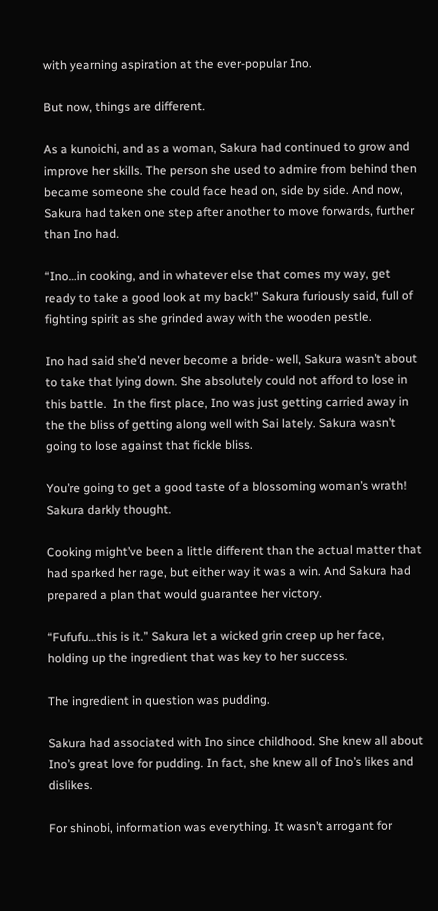with yearning aspiration at the ever-popular Ino.

But now, things are different.

As a kunoichi, and as a woman, Sakura had continued to grow and improve her skills. The person she used to admire from behind then became someone she could face head on, side by side. And now, Sakura had taken one step after another to move forwards, further than Ino had.

“Ino…in cooking, and in whatever else that comes my way, get ready to take a good look at my back!” Sakura furiously said, full of fighting spirit as she grinded away with the wooden pestle.

Ino had said she’d never become a bride- well, Sakura wasn’t about to take that lying down. She absolutely could not afford to lose in this battle.  In the first place, Ino was just getting carried away in the the bliss of getting along well with Sai lately. Sakura wasn’t going to lose against that fickle bliss.

You’re going to get a good taste of a blossoming woman’s wrath! Sakura darkly thought.

Cooking might’ve been a little different than the actual matter that had sparked her rage, but either way it was a win. And Sakura had prepared a plan that would guarantee her victory.

“Fufufu…this is it.” Sakura let a wicked grin creep up her face, holding up the ingredient that was key to her success.

The ingredient in question was pudding.

Sakura had associated with Ino since childhood. She knew all about Ino’s great love for pudding. In fact, she knew all of Ino’s likes and dislikes.

For shinobi, information was everything. It wasn’t arrogant for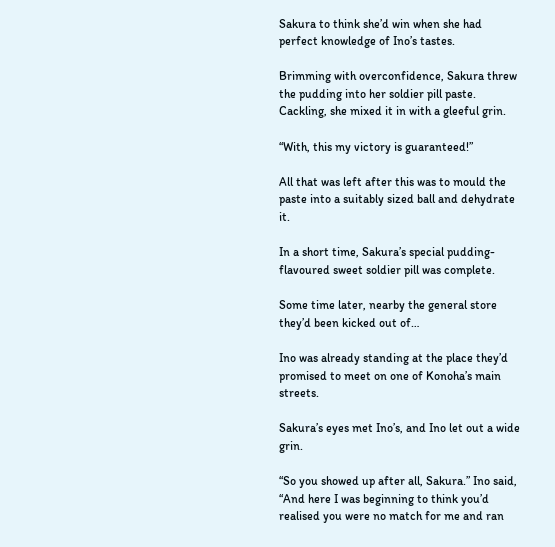Sakura to think she’d win when she had perfect knowledge of Ino’s tastes.

Brimming with overconfidence, Sakura threw the pudding into her soldier pill paste. Cackling, she mixed it in with a gleeful grin.

“With, this my victory is guaranteed!”

All that was left after this was to mould the paste into a suitably sized ball and dehydrate it.

In a short time, Sakura’s special pudding-flavoured sweet soldier pill was complete.

Some time later, nearby the general store they’d been kicked out of…

Ino was already standing at the place they’d promised to meet on one of Konoha’s main streets.

Sakura’s eyes met Ino’s, and Ino let out a wide grin.

“So you showed up after all, Sakura.” Ino said, “And here I was beginning to think you’d realised you were no match for me and ran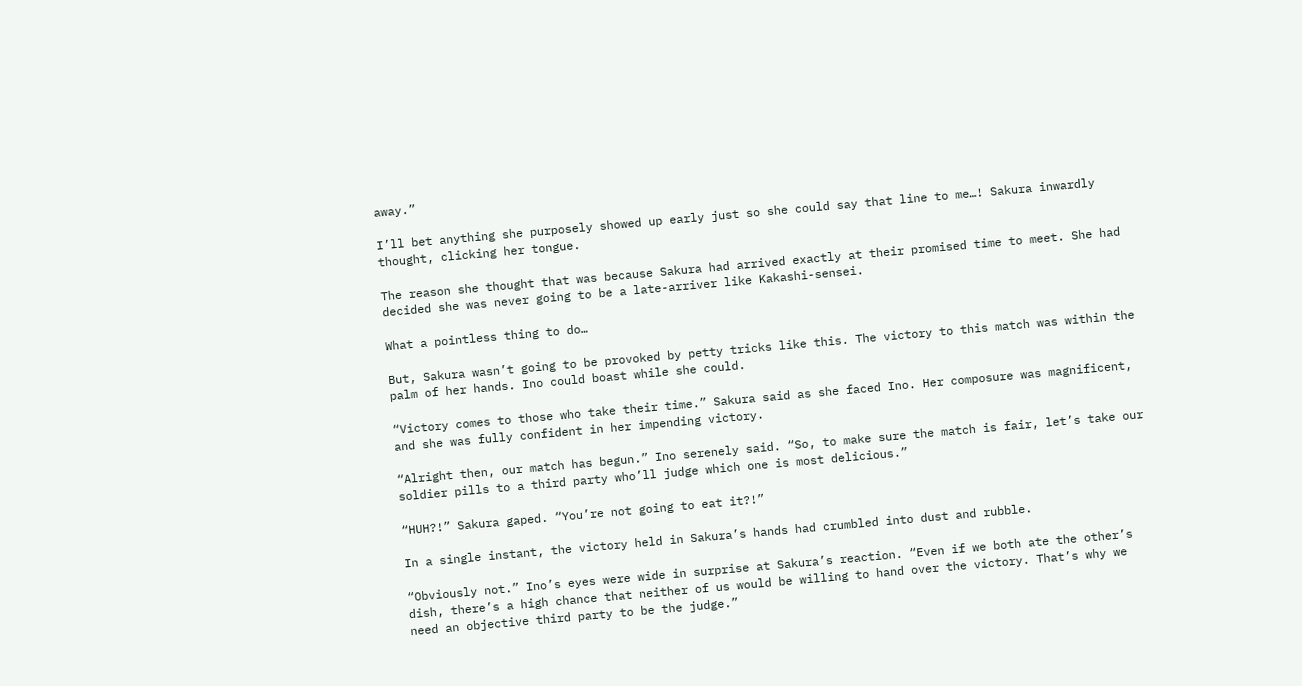away.”

I’ll bet anything she purposely showed up early just so she could say that line to me…! Sakura inwardly thought, clicking her tongue.

The reason she thought that was because Sakura had arrived exactly at their promised time to meet. She had decided she was never going to be a late-arriver like Kakashi-sensei.

What a pointless thing to do…

But, Sakura wasn’t going to be provoked by petty tricks like this. The victory to this match was within the palm of her hands. Ino could boast while she could.

“Victory comes to those who take their time.” Sakura said as she faced Ino. Her composure was magnificent, and she was fully confident in her impending victory.

“Alright then, our match has begun.” Ino serenely said. “So, to make sure the match is fair, let’s take our soldier pills to a third party who’ll judge which one is most delicious.”

“HUH?!” Sakura gaped. “You’re not going to eat it?!”

In a single instant, the victory held in Sakura’s hands had crumbled into dust and rubble.

“Obviously not.” Ino’s eyes were wide in surprise at Sakura’s reaction. “Even if we both ate the other’s dish, there’s a high chance that neither of us would be willing to hand over the victory. That’s why we need an objective third party to be the judge.”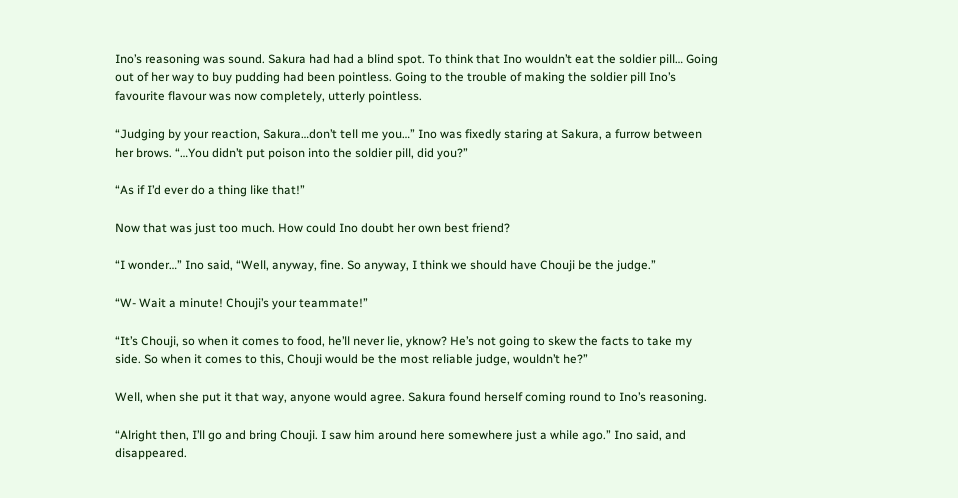Ino’s reasoning was sound. Sakura had had a blind spot. To think that Ino wouldn’t eat the soldier pill… Going out of her way to buy pudding had been pointless. Going to the trouble of making the soldier pill Ino’s favourite flavour was now completely, utterly pointless.

“Judging by your reaction, Sakura…don’t tell me you…” Ino was fixedly staring at Sakura, a furrow between her brows. “…You didn’t put poison into the soldier pill, did you?”

“As if I’d ever do a thing like that!”

Now that was just too much. How could Ino doubt her own best friend?

“I wonder…” Ino said, “Well, anyway, fine. So anyway, I think we should have Chouji be the judge.”

“W- Wait a minute! Chouji’s your teammate!”

“It’s Chouji, so when it comes to food, he’ll never lie, yknow? He’s not going to skew the facts to take my side. So when it comes to this, Chouji would be the most reliable judge, wouldn’t he?”

Well, when she put it that way, anyone would agree. Sakura found herself coming round to Ino’s reasoning.

“Alright then, I’ll go and bring Chouji. I saw him around here somewhere just a while ago.” Ino said, and disappeared.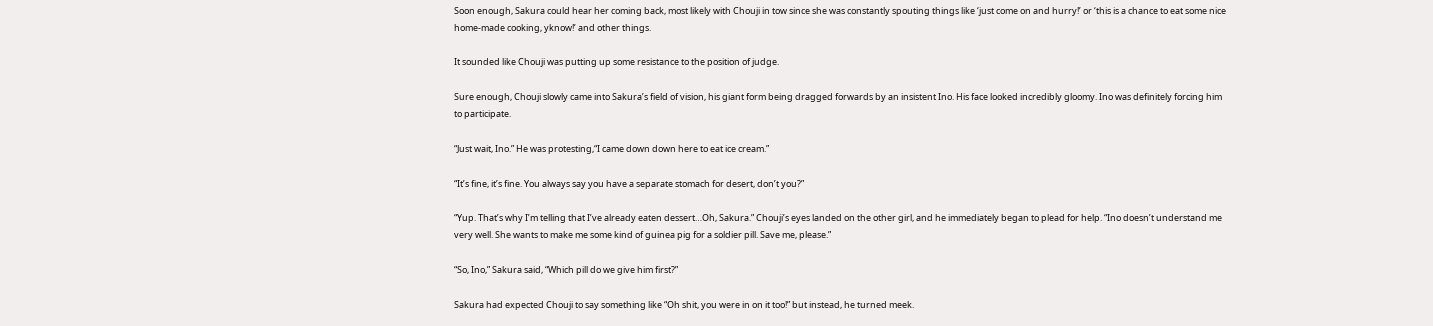Soon enough, Sakura could hear her coming back, most likely with Chouji in tow since she was constantly spouting things like ‘just come on and hurry!’ or ‘this is a chance to eat some nice home-made cooking, yknow!’ and other things.

It sounded like Chouji was putting up some resistance to the position of judge.

Sure enough, Chouji slowly came into Sakura’s field of vision, his giant form being dragged forwards by an insistent Ino. His face looked incredibly gloomy. Ino was definitely forcing him to participate.

“Just wait, Ino.” He was protesting,“I came down down here to eat ice cream.”

“It’s fine, it’s fine. You always say you have a separate stomach for desert, don’t you?”

“Yup. That’s why I’m telling that I’ve already eaten dessert…Oh, Sakura.” Chouji’s eyes landed on the other girl, and he immediately began to plead for help. “Ino doesn’t understand me very well. She wants to make me some kind of guinea pig for a soldier pill. Save me, please.”

“So, Ino,” Sakura said, “Which pill do we give him first?”

Sakura had expected Chouji to say something like “Oh shit, you were in on it too!” but instead, he turned meek.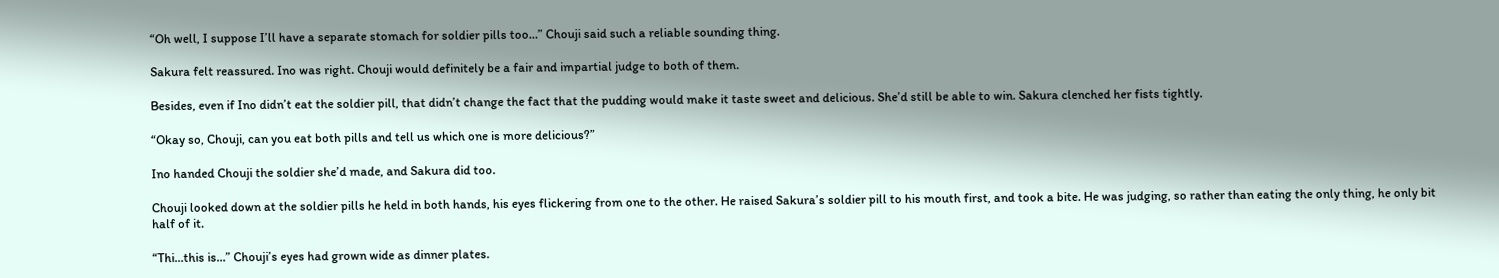“Oh well, I suppose I’ll have a separate stomach for soldier pills too…” Chouji said such a reliable sounding thing.

Sakura felt reassured. Ino was right. Chouji would definitely be a fair and impartial judge to both of them.

Besides, even if Ino didn’t eat the soldier pill, that didn’t change the fact that the pudding would make it taste sweet and delicious. She’d still be able to win. Sakura clenched her fists tightly.

“Okay so, Chouji, can you eat both pills and tell us which one is more delicious?”

Ino handed Chouji the soldier she’d made, and Sakura did too.

Chouji looked down at the soldier pills he held in both hands, his eyes flickering from one to the other. He raised Sakura’s soldier pill to his mouth first, and took a bite. He was judging, so rather than eating the only thing, he only bit half of it.

“Thi…this is…” Chouji’s eyes had grown wide as dinner plates.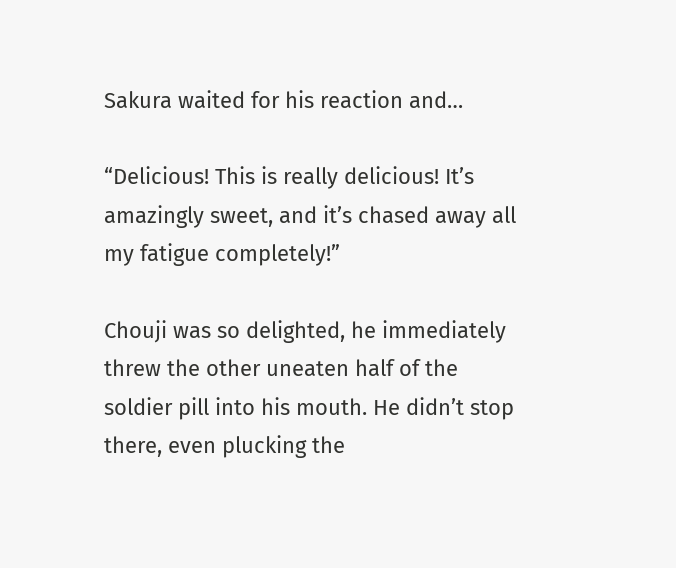Sakura waited for his reaction and…

“Delicious! This is really delicious! It’s amazingly sweet, and it’s chased away all my fatigue completely!”

Chouji was so delighted, he immediately threw the other uneaten half of the soldier pill into his mouth. He didn’t stop there, even plucking the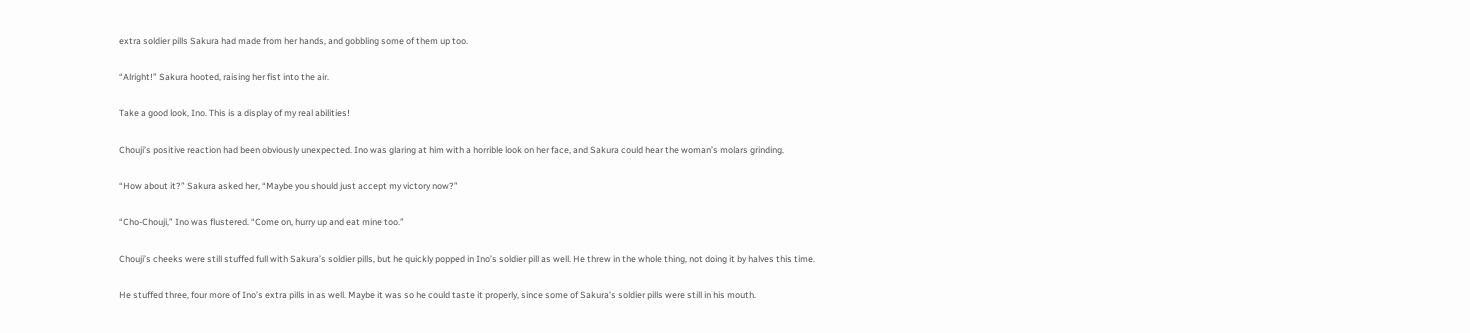extra soldier pills Sakura had made from her hands, and gobbling some of them up too.

“Alright!” Sakura hooted, raising her fist into the air.

Take a good look, Ino. This is a display of my real abilities!

Chouji’s positive reaction had been obviously unexpected. Ino was glaring at him with a horrible look on her face, and Sakura could hear the woman’s molars grinding.

“How about it?” Sakura asked her, “Maybe you should just accept my victory now?”

“Cho-Chouji,” Ino was flustered. “Come on, hurry up and eat mine too.”

Chouji’s cheeks were still stuffed full with Sakura’s soldier pills, but he quickly popped in Ino’s soldier pill as well. He threw in the whole thing, not doing it by halves this time.

He stuffed three, four more of Ino’s extra pills in as well. Maybe it was so he could taste it properly, since some of Sakura’s soldier pills were still in his mouth.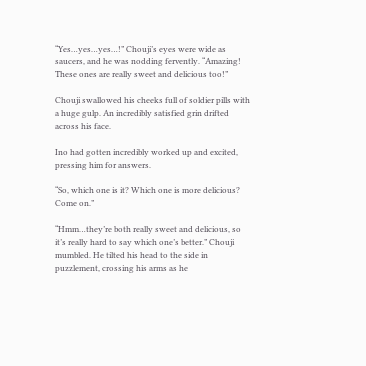“Yes…yes…yes…!” Chouji’s eyes were wide as saucers, and he was nodding fervently. “Amazing! These ones are really sweet and delicious too!”

Chouji swallowed his cheeks full of soldier pills with a huge gulp. An incredibly satisfied grin drifted across his face.

Ino had gotten incredibly worked up and excited, pressing him for answers.

“So, which one is it? Which one is more delicious? Come on.”

“Hmm…they’re both really sweet and delicious, so it’s really hard to say which one’s better.” Chouji mumbled. He tilted his head to the side in puzzlement, crossing his arms as he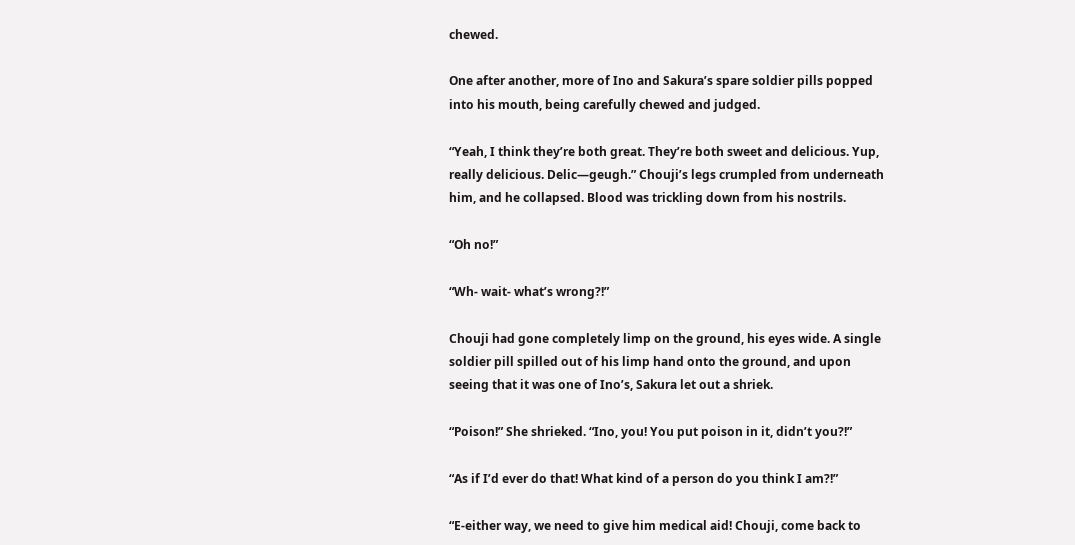chewed.

One after another, more of Ino and Sakura’s spare soldier pills popped into his mouth, being carefully chewed and judged.

“Yeah, I think they’re both great. They’re both sweet and delicious. Yup, really delicious. Delic—geugh.” Chouji’s legs crumpled from underneath him, and he collapsed. Blood was trickling down from his nostrils.

“Oh no!”

“Wh- wait- what’s wrong?!”

Chouji had gone completely limp on the ground, his eyes wide. A single soldier pill spilled out of his limp hand onto the ground, and upon seeing that it was one of Ino’s, Sakura let out a shriek.

“Poison!” She shrieked. “Ino, you! You put poison in it, didn’t you?!”

“As if I’d ever do that! What kind of a person do you think I am?!”

“E-either way, we need to give him medical aid! Chouji, come back to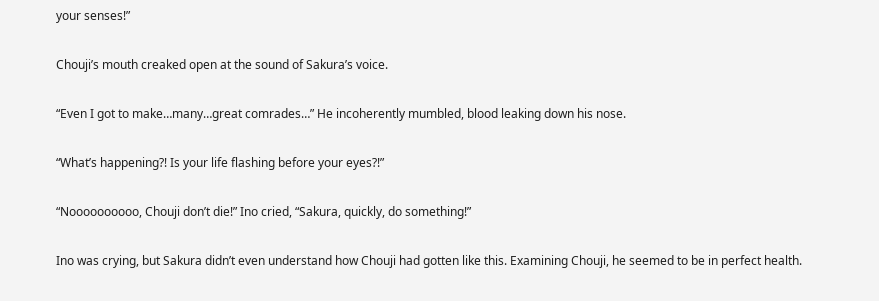your senses!”

Chouji’s mouth creaked open at the sound of Sakura’s voice.

“Even I got to make…many…great comrades…” He incoherently mumbled, blood leaking down his nose.

“What’s happening?! Is your life flashing before your eyes?!”

“Noooooooooo, Chouji don’t die!” Ino cried, “Sakura, quickly, do something!”

Ino was crying, but Sakura didn’t even understand how Chouji had gotten like this. Examining Chouji, he seemed to be in perfect health.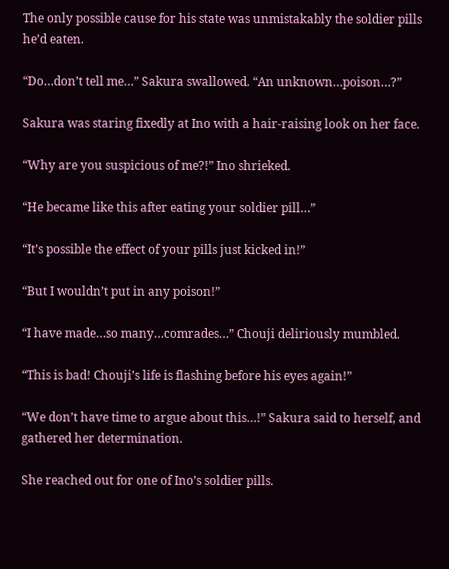The only possible cause for his state was unmistakably the soldier pills he’d eaten.

“Do…don’t tell me…” Sakura swallowed. “An unknown…poison…?”

Sakura was staring fixedly at Ino with a hair-raising look on her face.

“Why are you suspicious of me?!” Ino shrieked.

“He became like this after eating your soldier pill…”

“It’s possible the effect of your pills just kicked in!”

“But I wouldn’t put in any poison!”

“I have made…so many…comrades…” Chouji deliriously mumbled.

“This is bad! Chouji’s life is flashing before his eyes again!”

“We don’t have time to argue about this…!” Sakura said to herself, and gathered her determination.

She reached out for one of Ino’s soldier pills.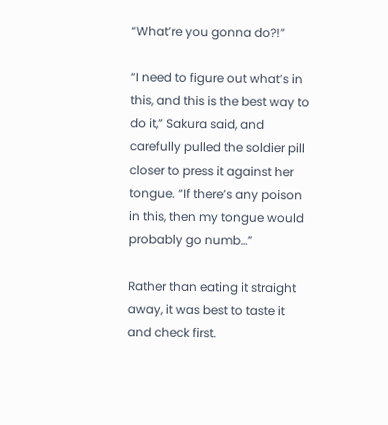“What’re you gonna do?!”

“I need to figure out what’s in this, and this is the best way to do it,” Sakura said, and carefully pulled the soldier pill closer to press it against her tongue. “If there’s any poison in this, then my tongue would probably go numb…”

Rather than eating it straight away, it was best to taste it and check first.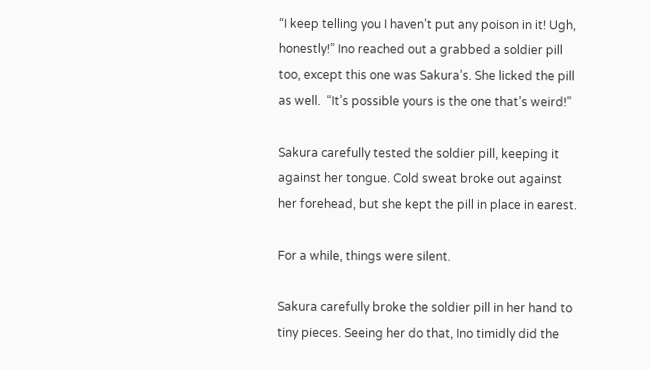“I keep telling you I haven’t put any poison in it! Ugh, honestly!” Ino reached out a grabbed a soldier pill too, except this one was Sakura’s. She licked the pill as well.  “It’s possible yours is the one that’s weird!”

Sakura carefully tested the soldier pill, keeping it against her tongue. Cold sweat broke out against her forehead, but she kept the pill in place in earest.

For a while, things were silent.

Sakura carefully broke the soldier pill in her hand to tiny pieces. Seeing her do that, Ino timidly did the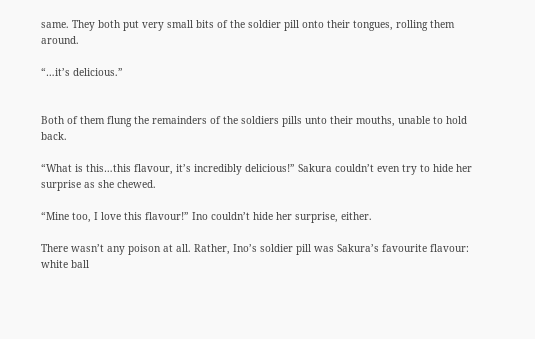same. They both put very small bits of the soldier pill onto their tongues, rolling them around.

“…it’s delicious.”


Both of them flung the remainders of the soldiers pills unto their mouths, unable to hold back.

“What is this…this flavour, it’s incredibly delicious!” Sakura couldn’t even try to hide her surprise as she chewed.

“Mine too, I love this flavour!” Ino couldn’t hide her surprise, either.

There wasn’t any poison at all. Rather, Ino’s soldier pill was Sakura’s favourite flavour: white ball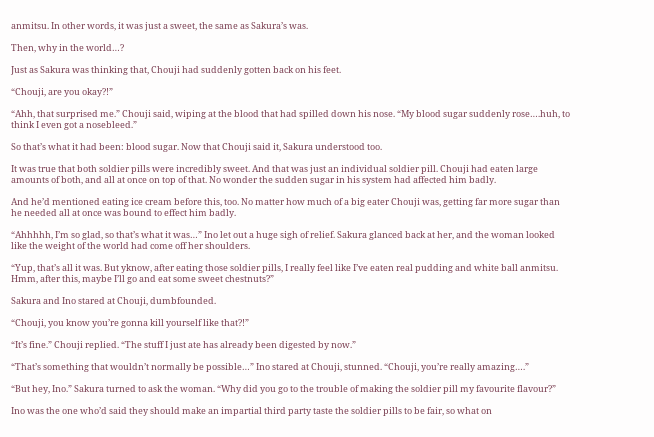anmitsu. In other words, it was just a sweet, the same as Sakura’s was.

Then, why in the world…?

Just as Sakura was thinking that, Chouji had suddenly gotten back on his feet.

“Chouji, are you okay?!”

“Ahh, that surprised me.” Chouji said, wiping at the blood that had spilled down his nose. “My blood sugar suddenly rose….huh, to think I even got a nosebleed.”

So that’s what it had been: blood sugar. Now that Chouji said it, Sakura understood too.

It was true that both soldier pills were incredibly sweet. And that was just an individual soldier pill. Chouji had eaten large amounts of both, and all at once on top of that. No wonder the sudden sugar in his system had affected him badly.

And he’d mentioned eating ice cream before this, too. No matter how much of a big eater Chouji was, getting far more sugar than he needed all at once was bound to effect him badly.

“Ahhhhh, I’m so glad, so that’s what it was…” Ino let out a huge sigh of relief. Sakura glanced back at her, and the woman looked like the weight of the world had come off her shoulders.

“Yup, that’s all it was. But yknow, after eating those soldier pills, I really feel like I’ve eaten real pudding and white ball anmitsu. Hmm, after this, maybe I’ll go and eat some sweet chestnuts?”

Sakura and Ino stared at Chouji, dumbfounded.

“Chouji, you know you’re gonna kill yourself like that?!”

“It’s fine.” Chouji replied. “The stuff I just ate has already been digested by now.”

“That’s something that wouldn’t normally be possible…” Ino stared at Chouji, stunned. “Chouji, you’re really amazing….”

“But hey, Ino.” Sakura turned to ask the woman. “Why did you go to the trouble of making the soldier pill my favourite flavour?”

Ino was the one who’d said they should make an impartial third party taste the soldier pills to be fair, so what on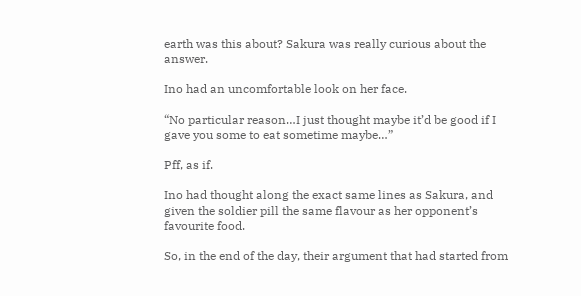earth was this about? Sakura was really curious about the answer.

Ino had an uncomfortable look on her face.

“No particular reason…I just thought maybe it’d be good if I gave you some to eat sometime maybe…”

Pff, as if.

Ino had thought along the exact same lines as Sakura, and given the soldier pill the same flavour as her opponent’s favourite food.

So, in the end of the day, their argument that had started from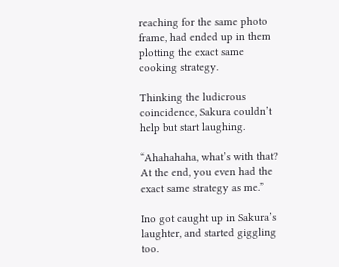reaching for the same photo frame, had ended up in them plotting the exact same cooking strategy.

Thinking the ludicrous coincidence, Sakura couldn’t help but start laughing.

“Ahahahaha, what’s with that? At the end, you even had the exact same strategy as me.”

Ino got caught up in Sakura’s laughter, and started giggling too.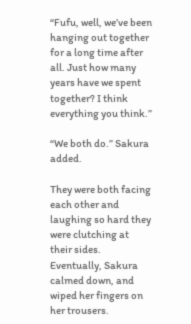“Fufu, well, we’ve been hanging out together for a long time after all. Just how many years have we spent together? I think everything you think.”

“We both do.” Sakura added.

They were both facing each other and laughing so hard they were clutching at their sides. Eventually, Sakura calmed down, and wiped her fingers on her trousers.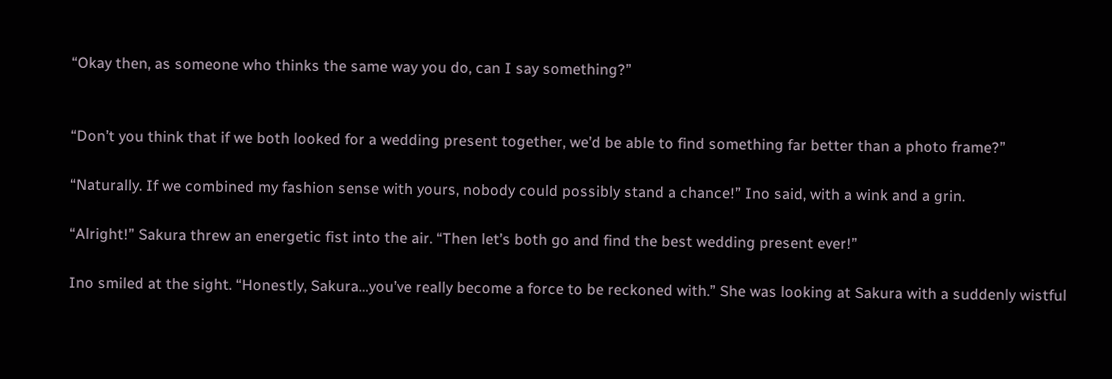“Okay then, as someone who thinks the same way you do, can I say something?”


“Don’t you think that if we both looked for a wedding present together, we’d be able to find something far better than a photo frame?”

“Naturally. If we combined my fashion sense with yours, nobody could possibly stand a chance!” Ino said, with a wink and a grin.

“Alright!” Sakura threw an energetic fist into the air. “Then let’s both go and find the best wedding present ever!”

Ino smiled at the sight. “Honestly, Sakura…you’ve really become a force to be reckoned with.” She was looking at Sakura with a suddenly wistful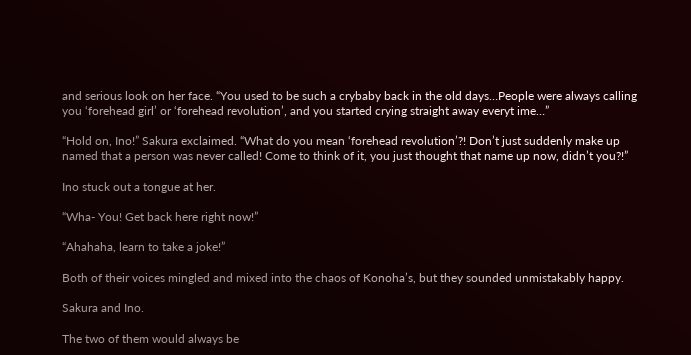and serious look on her face. “You used to be such a crybaby back in the old days…People were always calling you ‘forehead girl’ or ‘forehead revolution’, and you started crying straight away everyt ime…”

“Hold on, Ino!” Sakura exclaimed. “What do you mean ‘forehead revolution’?! Don’t just suddenly make up named that a person was never called! Come to think of it, you just thought that name up now, didn’t you?!”

Ino stuck out a tongue at her.

“Wha- You! Get back here right now!”

“Ahahaha, learn to take a joke!”

Both of their voices mingled and mixed into the chaos of Konoha’s, but they sounded unmistakably happy.

Sakura and Ino.

The two of them would always be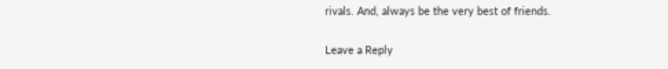rivals. And, always be the very best of friends.

Leave a Reply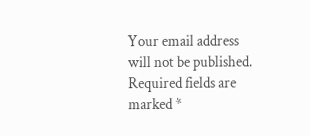Your email address will not be published. Required fields are marked *